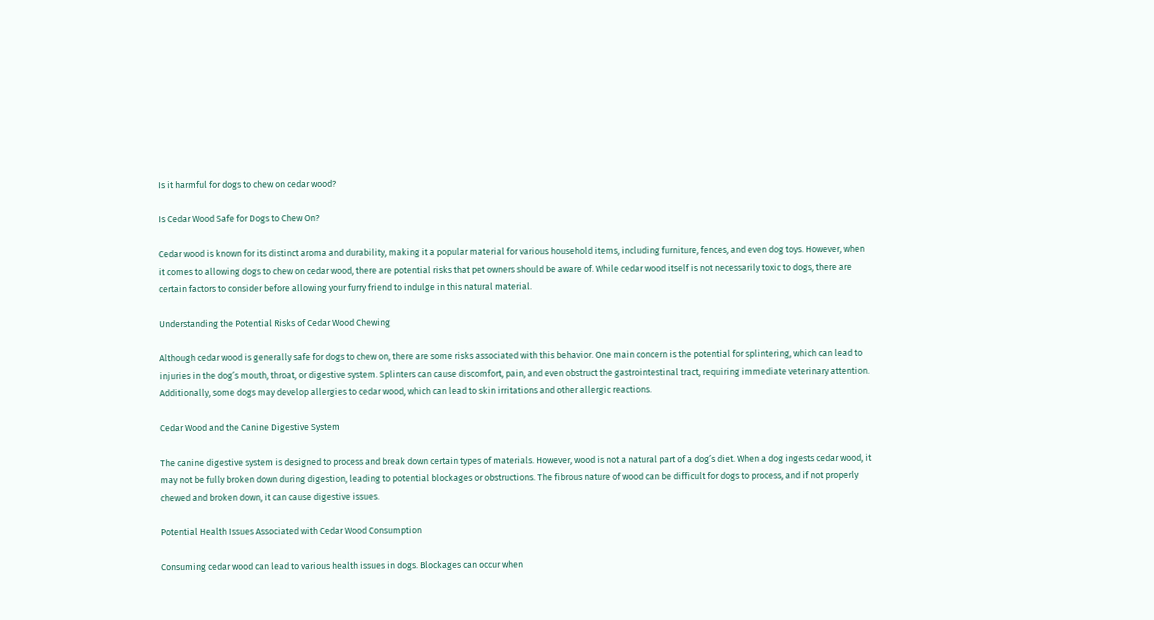Is it harmful for dogs to chew on cedar wood?

Is Cedar Wood Safe for Dogs to Chew On?

Cedar wood is known for its distinct aroma and durability, making it a popular material for various household items, including furniture, fences, and even dog toys. However, when it comes to allowing dogs to chew on cedar wood, there are potential risks that pet owners should be aware of. While cedar wood itself is not necessarily toxic to dogs, there are certain factors to consider before allowing your furry friend to indulge in this natural material.

Understanding the Potential Risks of Cedar Wood Chewing

Although cedar wood is generally safe for dogs to chew on, there are some risks associated with this behavior. One main concern is the potential for splintering, which can lead to injuries in the dog’s mouth, throat, or digestive system. Splinters can cause discomfort, pain, and even obstruct the gastrointestinal tract, requiring immediate veterinary attention. Additionally, some dogs may develop allergies to cedar wood, which can lead to skin irritations and other allergic reactions.

Cedar Wood and the Canine Digestive System

The canine digestive system is designed to process and break down certain types of materials. However, wood is not a natural part of a dog’s diet. When a dog ingests cedar wood, it may not be fully broken down during digestion, leading to potential blockages or obstructions. The fibrous nature of wood can be difficult for dogs to process, and if not properly chewed and broken down, it can cause digestive issues.

Potential Health Issues Associated with Cedar Wood Consumption

Consuming cedar wood can lead to various health issues in dogs. Blockages can occur when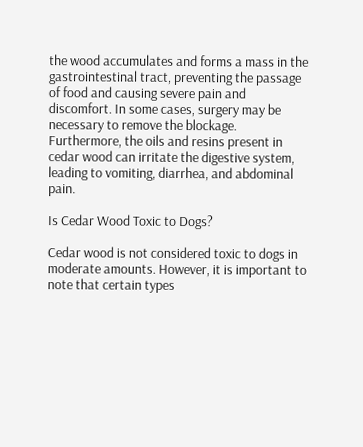the wood accumulates and forms a mass in the gastrointestinal tract, preventing the passage of food and causing severe pain and discomfort. In some cases, surgery may be necessary to remove the blockage. Furthermore, the oils and resins present in cedar wood can irritate the digestive system, leading to vomiting, diarrhea, and abdominal pain.

Is Cedar Wood Toxic to Dogs?

Cedar wood is not considered toxic to dogs in moderate amounts. However, it is important to note that certain types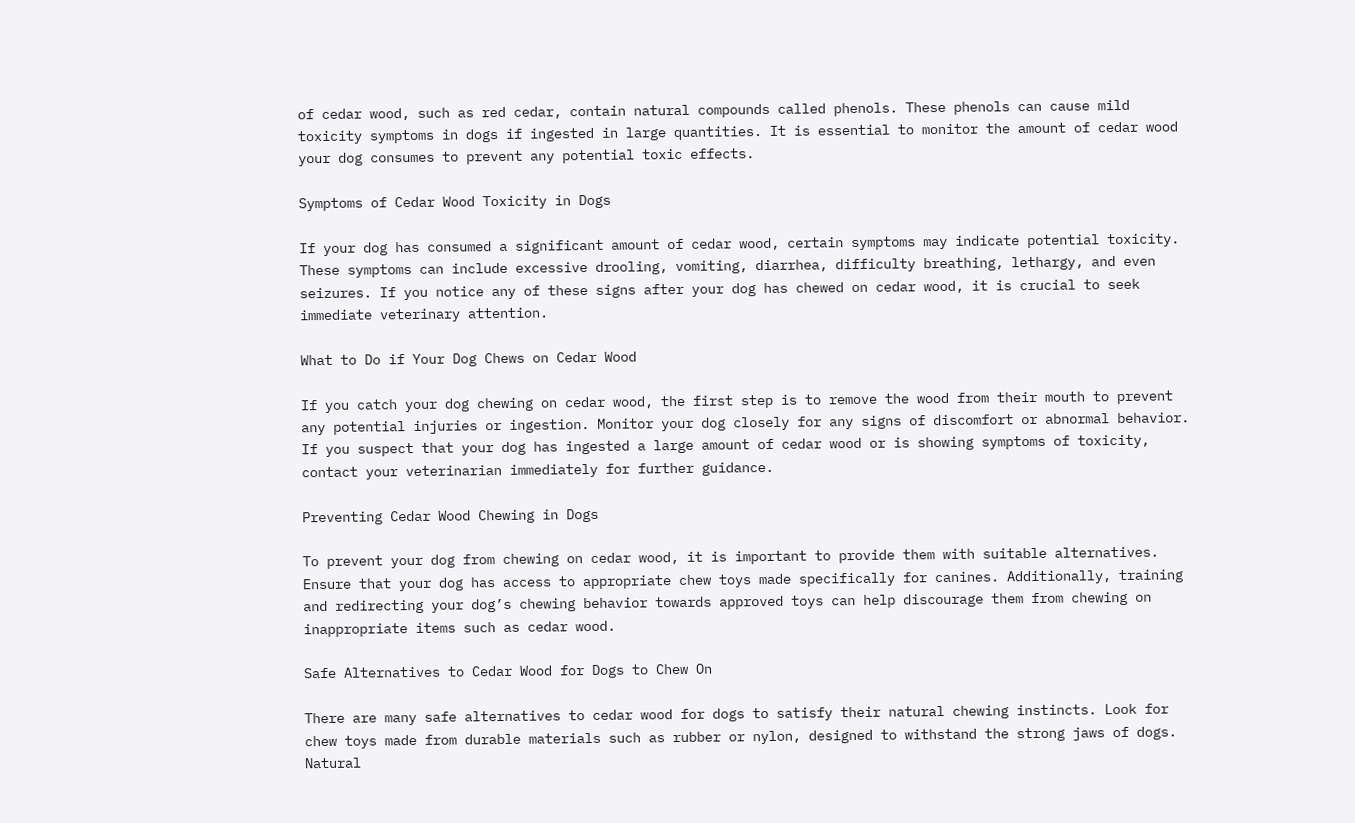of cedar wood, such as red cedar, contain natural compounds called phenols. These phenols can cause mild toxicity symptoms in dogs if ingested in large quantities. It is essential to monitor the amount of cedar wood your dog consumes to prevent any potential toxic effects.

Symptoms of Cedar Wood Toxicity in Dogs

If your dog has consumed a significant amount of cedar wood, certain symptoms may indicate potential toxicity. These symptoms can include excessive drooling, vomiting, diarrhea, difficulty breathing, lethargy, and even seizures. If you notice any of these signs after your dog has chewed on cedar wood, it is crucial to seek immediate veterinary attention.

What to Do if Your Dog Chews on Cedar Wood

If you catch your dog chewing on cedar wood, the first step is to remove the wood from their mouth to prevent any potential injuries or ingestion. Monitor your dog closely for any signs of discomfort or abnormal behavior. If you suspect that your dog has ingested a large amount of cedar wood or is showing symptoms of toxicity, contact your veterinarian immediately for further guidance.

Preventing Cedar Wood Chewing in Dogs

To prevent your dog from chewing on cedar wood, it is important to provide them with suitable alternatives. Ensure that your dog has access to appropriate chew toys made specifically for canines. Additionally, training and redirecting your dog’s chewing behavior towards approved toys can help discourage them from chewing on inappropriate items such as cedar wood.

Safe Alternatives to Cedar Wood for Dogs to Chew On

There are many safe alternatives to cedar wood for dogs to satisfy their natural chewing instincts. Look for chew toys made from durable materials such as rubber or nylon, designed to withstand the strong jaws of dogs. Natural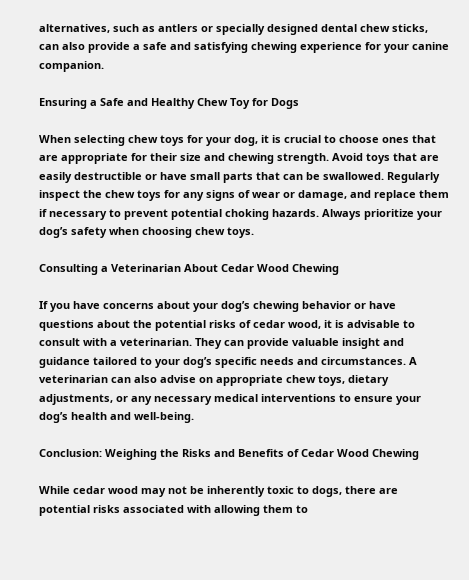alternatives, such as antlers or specially designed dental chew sticks, can also provide a safe and satisfying chewing experience for your canine companion.

Ensuring a Safe and Healthy Chew Toy for Dogs

When selecting chew toys for your dog, it is crucial to choose ones that are appropriate for their size and chewing strength. Avoid toys that are easily destructible or have small parts that can be swallowed. Regularly inspect the chew toys for any signs of wear or damage, and replace them if necessary to prevent potential choking hazards. Always prioritize your dog’s safety when choosing chew toys.

Consulting a Veterinarian About Cedar Wood Chewing

If you have concerns about your dog’s chewing behavior or have questions about the potential risks of cedar wood, it is advisable to consult with a veterinarian. They can provide valuable insight and guidance tailored to your dog’s specific needs and circumstances. A veterinarian can also advise on appropriate chew toys, dietary adjustments, or any necessary medical interventions to ensure your dog’s health and well-being.

Conclusion: Weighing the Risks and Benefits of Cedar Wood Chewing

While cedar wood may not be inherently toxic to dogs, there are potential risks associated with allowing them to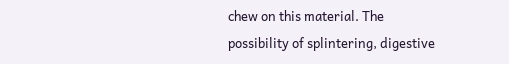chew on this material. The possibility of splintering, digestive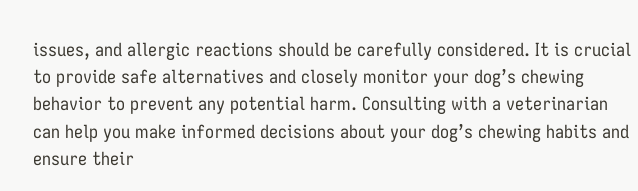issues, and allergic reactions should be carefully considered. It is crucial to provide safe alternatives and closely monitor your dog’s chewing behavior to prevent any potential harm. Consulting with a veterinarian can help you make informed decisions about your dog’s chewing habits and ensure their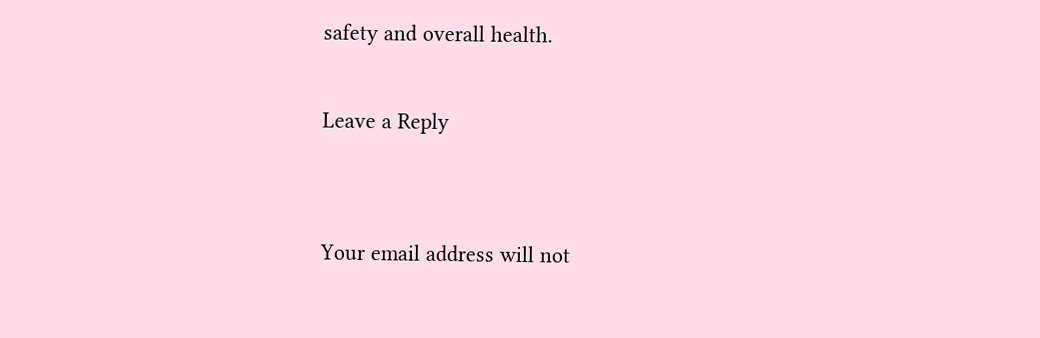safety and overall health.

Leave a Reply


Your email address will not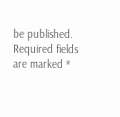be published. Required fields are marked *